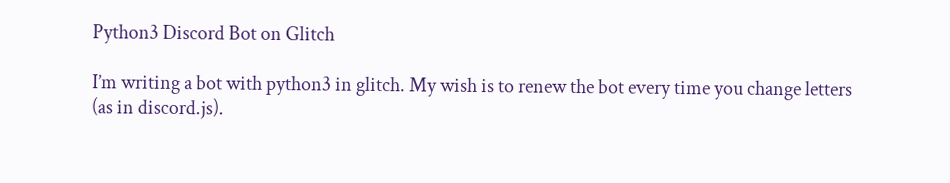Python3 Discord Bot on Glitch

I’m writing a bot with python3 in glitch. My wish is to renew the bot every time you change letters (as in discord.js).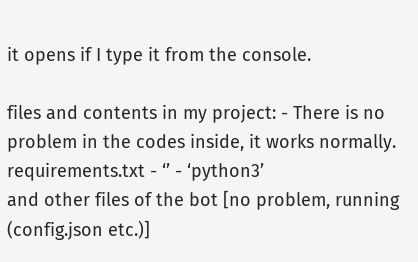it opens if I type it from the console.

files and contents in my project: - There is no problem in the codes inside, it works normally.
requirements.txt - ‘’ - ‘python3’
and other files of the bot [no problem, running (config.json etc.)]